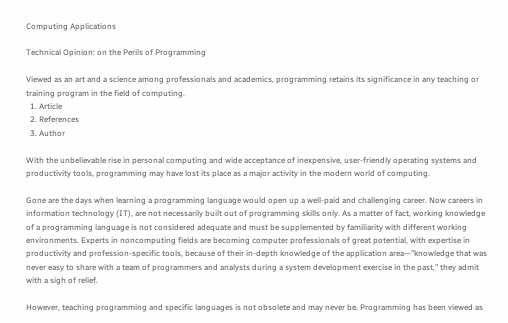Computing Applications

Technical Opinion: on the Perils of Programming

Viewed as an art and a science among professionals and academics, programming retains its significance in any teaching or training program in the field of computing.
  1. Article
  2. References
  3. Author

With the unbelievable rise in personal computing and wide acceptance of inexpensive, user-friendly operating systems and productivity tools, programming may have lost its place as a major activity in the modern world of computing.

Gone are the days when learning a programming language would open up a well-paid and challenging career. Now careers in information technology (IT), are not necessarily built out of programming skills only. As a matter of fact, working knowledge of a programming language is not considered adequate and must be supplemented by familiarity with different working environments. Experts in noncomputing fields are becoming computer professionals of great potential, with expertise in productivity and profession-specific tools, because of their in-depth knowledge of the application area—"knowledge that was never easy to share with a team of programmers and analysts during a system development exercise in the past," they admit with a sigh of relief.

However, teaching programming and specific languages is not obsolete and may never be. Programming has been viewed as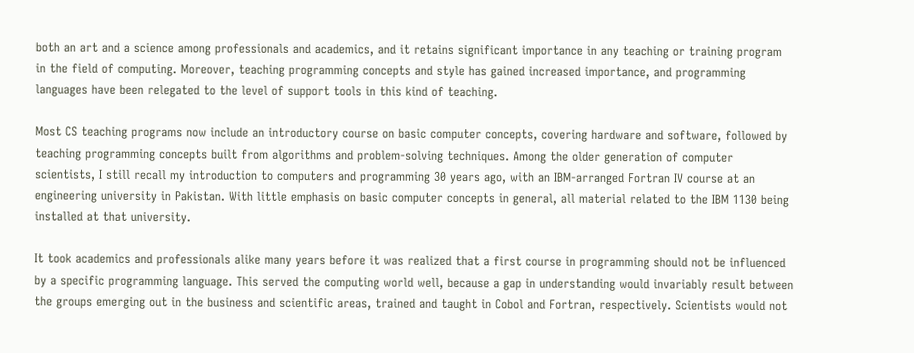both an art and a science among professionals and academics, and it retains significant importance in any teaching or training program in the field of computing. Moreover, teaching programming concepts and style has gained increased importance, and programming languages have been relegated to the level of support tools in this kind of teaching.

Most CS teaching programs now include an introductory course on basic computer concepts, covering hardware and software, followed by teaching programming concepts built from algorithms and problem-solving techniques. Among the older generation of computer scientists, I still recall my introduction to computers and programming 30 years ago, with an IBM-arranged Fortran IV course at an engineering university in Pakistan. With little emphasis on basic computer concepts in general, all material related to the IBM 1130 being installed at that university.

It took academics and professionals alike many years before it was realized that a first course in programming should not be influenced by a specific programming language. This served the computing world well, because a gap in understanding would invariably result between the groups emerging out in the business and scientific areas, trained and taught in Cobol and Fortran, respectively. Scientists would not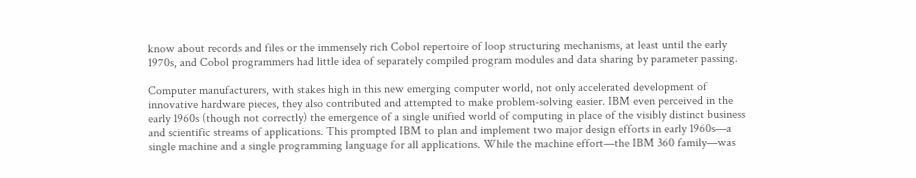know about records and files or the immensely rich Cobol repertoire of loop structuring mechanisms, at least until the early 1970s, and Cobol programmers had little idea of separately compiled program modules and data sharing by parameter passing.

Computer manufacturers, with stakes high in this new emerging computer world, not only accelerated development of innovative hardware pieces, they also contributed and attempted to make problem-solving easier. IBM even perceived in the early 1960s (though not correctly) the emergence of a single unified world of computing in place of the visibly distinct business and scientific streams of applications. This prompted IBM to plan and implement two major design efforts in early 1960s—a single machine and a single programming language for all applications. While the machine effort—the IBM 360 family—was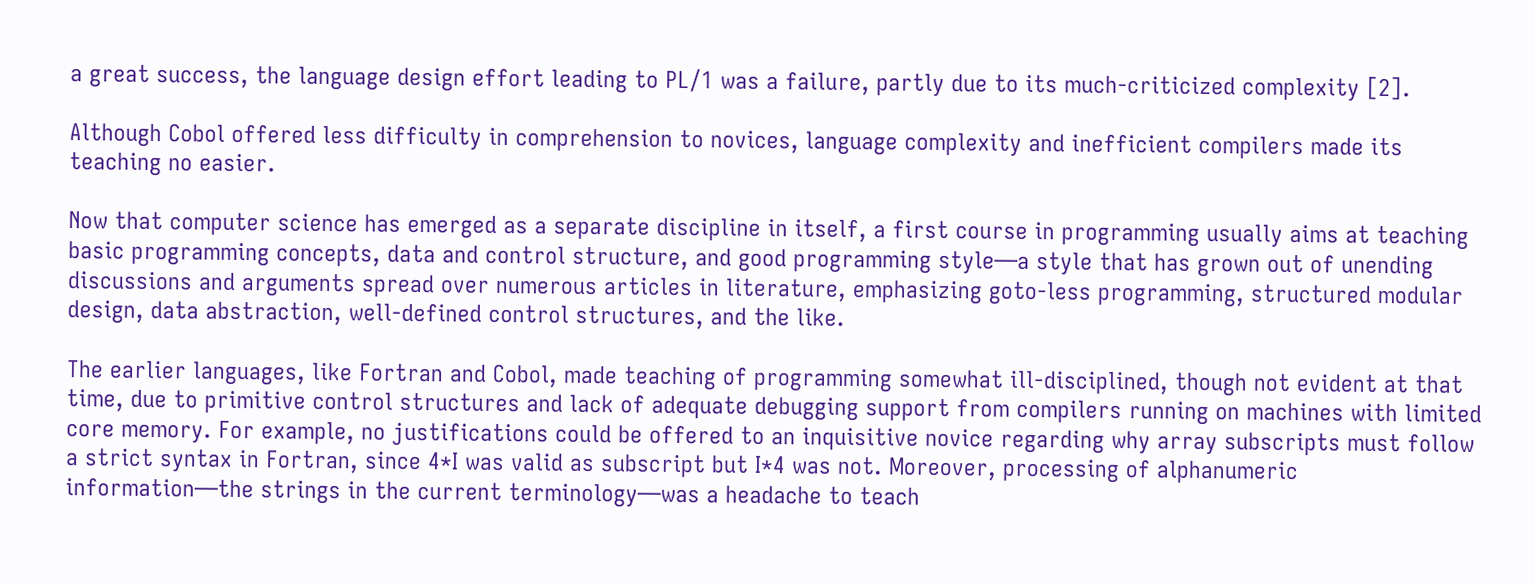a great success, the language design effort leading to PL/1 was a failure, partly due to its much-criticized complexity [2].

Although Cobol offered less difficulty in comprehension to novices, language complexity and inefficient compilers made its teaching no easier.

Now that computer science has emerged as a separate discipline in itself, a first course in programming usually aims at teaching basic programming concepts, data and control structure, and good programming style—a style that has grown out of unending discussions and arguments spread over numerous articles in literature, emphasizing goto-less programming, structured modular design, data abstraction, well-defined control structures, and the like.

The earlier languages, like Fortran and Cobol, made teaching of programming somewhat ill-disciplined, though not evident at that time, due to primitive control structures and lack of adequate debugging support from compilers running on machines with limited core memory. For example, no justifications could be offered to an inquisitive novice regarding why array subscripts must follow a strict syntax in Fortran, since 4*I was valid as subscript but I*4 was not. Moreover, processing of alphanumeric information—the strings in the current terminology—was a headache to teach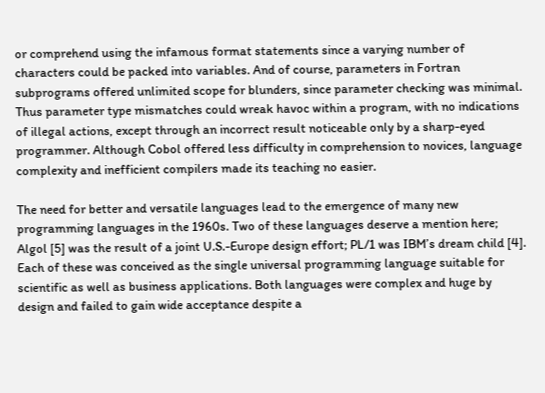or comprehend using the infamous format statements since a varying number of characters could be packed into variables. And of course, parameters in Fortran subprograms offered unlimited scope for blunders, since parameter checking was minimal. Thus parameter type mismatches could wreak havoc within a program, with no indications of illegal actions, except through an incorrect result noticeable only by a sharp-eyed programmer. Although Cobol offered less difficulty in comprehension to novices, language complexity and inefficient compilers made its teaching no easier.

The need for better and versatile languages lead to the emergence of many new programming languages in the 1960s. Two of these languages deserve a mention here; Algol [5] was the result of a joint U.S.-Europe design effort; PL/1 was IBM’s dream child [4]. Each of these was conceived as the single universal programming language suitable for scientific as well as business applications. Both languages were complex and huge by design and failed to gain wide acceptance despite a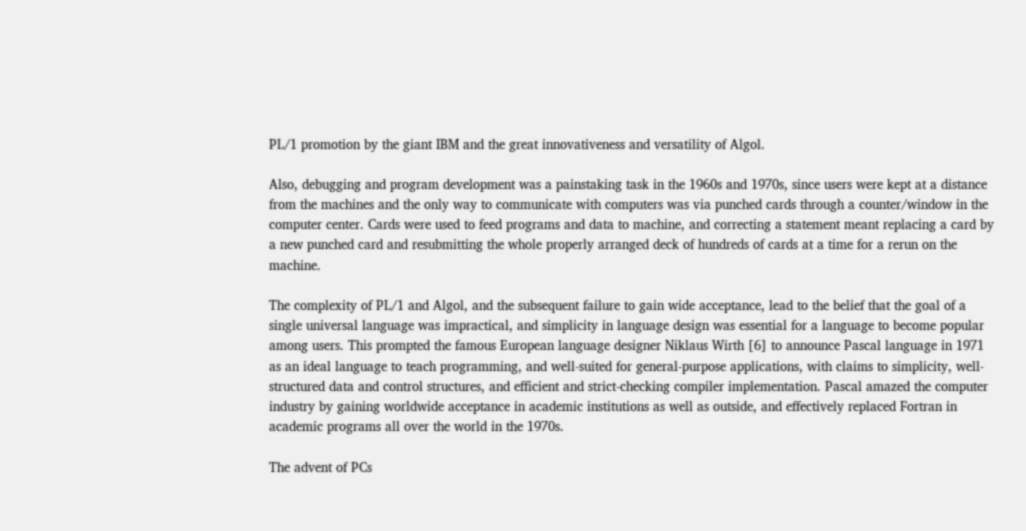PL/1 promotion by the giant IBM and the great innovativeness and versatility of Algol.

Also, debugging and program development was a painstaking task in the 1960s and 1970s, since users were kept at a distance from the machines and the only way to communicate with computers was via punched cards through a counter/window in the computer center. Cards were used to feed programs and data to machine, and correcting a statement meant replacing a card by a new punched card and resubmitting the whole properly arranged deck of hundreds of cards at a time for a rerun on the machine.

The complexity of PL/1 and Algol, and the subsequent failure to gain wide acceptance, lead to the belief that the goal of a single universal language was impractical, and simplicity in language design was essential for a language to become popular among users. This prompted the famous European language designer Niklaus Wirth [6] to announce Pascal language in 1971 as an ideal language to teach programming, and well-suited for general-purpose applications, with claims to simplicity, well-structured data and control structures, and efficient and strict-checking compiler implementation. Pascal amazed the computer industry by gaining worldwide acceptance in academic institutions as well as outside, and effectively replaced Fortran in academic programs all over the world in the 1970s.

The advent of PCs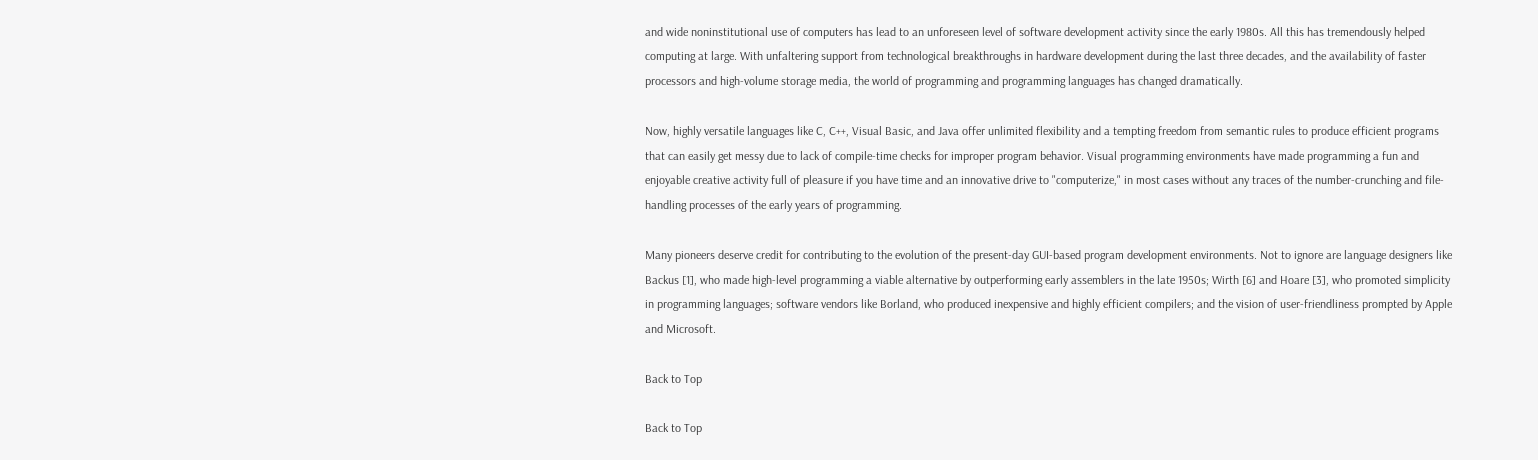and wide noninstitutional use of computers has lead to an unforeseen level of software development activity since the early 1980s. All this has tremendously helped computing at large. With unfaltering support from technological breakthroughs in hardware development during the last three decades, and the availability of faster processors and high-volume storage media, the world of programming and programming languages has changed dramatically.

Now, highly versatile languages like C, C++, Visual Basic, and Java offer unlimited flexibility and a tempting freedom from semantic rules to produce efficient programs that can easily get messy due to lack of compile-time checks for improper program behavior. Visual programming environments have made programming a fun and enjoyable creative activity full of pleasure if you have time and an innovative drive to "computerize," in most cases without any traces of the number-crunching and file-handling processes of the early years of programming.

Many pioneers deserve credit for contributing to the evolution of the present-day GUI-based program development environments. Not to ignore are language designers like Backus [1], who made high-level programming a viable alternative by outperforming early assemblers in the late 1950s; Wirth [6] and Hoare [3], who promoted simplicity in programming languages; software vendors like Borland, who produced inexpensive and highly efficient compilers; and the vision of user-friendliness prompted by Apple and Microsoft.

Back to Top

Back to Top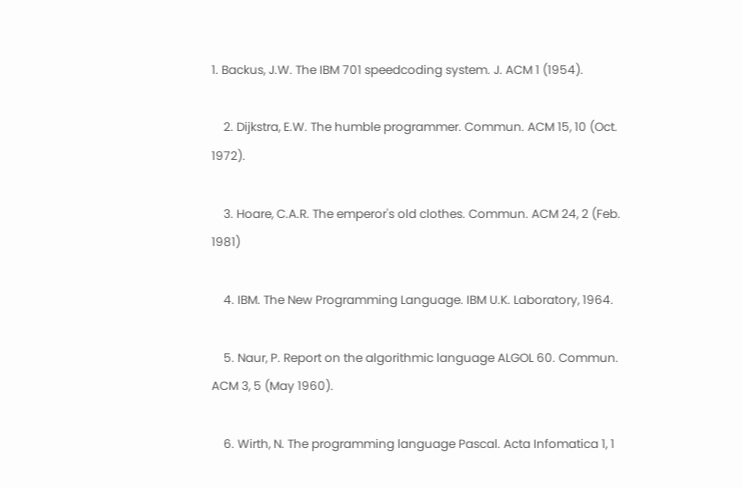1. Backus, J.W. The IBM 701 speedcoding system. J. ACM 1 (1954).

    2. Dijkstra, E.W. The humble programmer. Commun. ACM 15, 10 (Oct. 1972).

    3. Hoare, C.A.R. The emperor's old clothes. Commun. ACM 24, 2 (Feb. 1981)

    4. IBM. The New Programming Language. IBM U.K. Laboratory, 1964.

    5. Naur, P. Report on the algorithmic language ALGOL 60. Commun. ACM 3, 5 (May 1960).

    6. Wirth, N. The programming language Pascal. Acta Infomatica 1, 1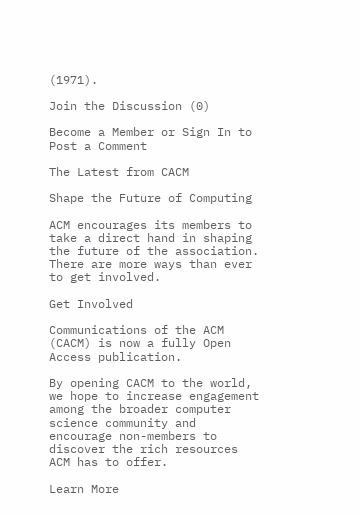(1971).

Join the Discussion (0)

Become a Member or Sign In to Post a Comment

The Latest from CACM

Shape the Future of Computing

ACM encourages its members to take a direct hand in shaping the future of the association. There are more ways than ever to get involved.

Get Involved

Communications of the ACM (CACM) is now a fully Open Access publication.

By opening CACM to the world, we hope to increase engagement among the broader computer science community and encourage non-members to discover the rich resources ACM has to offer.

Learn More